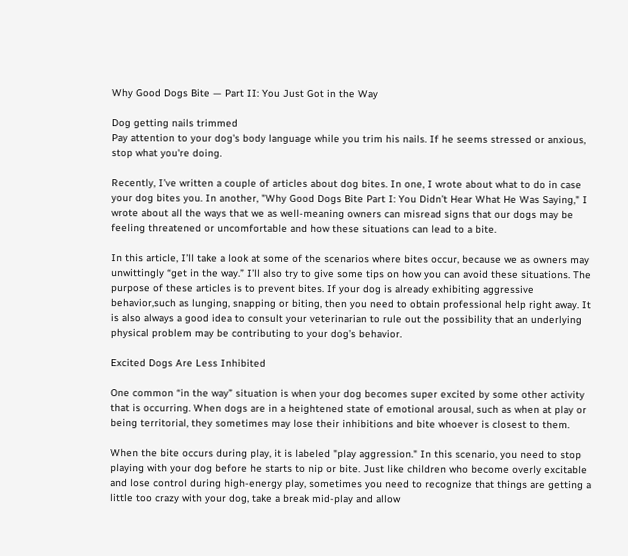Why Good Dogs Bite — Part II: You Just Got in the Way

Dog getting nails trimmed
Pay attention to your dog's body language while you trim his nails. If he seems stressed or anxious, stop what you're doing.

Recently, I’ve written a couple of articles about dog bites. In one, I wrote about what to do in case your dog bites you. In another, "Why Good Dogs Bite Part I: You Didn’t Hear What He Was Saying," I wrote about all the ways that we as well-meaning owners can misread signs that our dogs may be feeling threatened or uncomfortable and how these situations can lead to a bite.

In this article, I’ll take a look at some of the scenarios where bites occur, because we as owners may unwittingly “get in the way.” I’ll also try to give some tips on how you can avoid these situations. The purpose of these articles is to prevent bites. If your dog is already exhibiting aggressive behavior,such as lunging, snapping or biting, then you need to obtain professional help right away. It is also always a good idea to consult your veterinarian to rule out the possibility that an underlying physical problem may be contributing to your dog’s behavior.

Excited Dogs Are Less Inhibited

One common “in the way” situation is when your dog becomes super excited by some other activity that is occurring. When dogs are in a heightened state of emotional arousal, such as when at play or being territorial, they sometimes may lose their inhibitions and bite whoever is closest to them.

When the bite occurs during play, it is labeled "play aggression." In this scenario, you need to stop playing with your dog before he starts to nip or bite. Just like children who become overly excitable and lose control during high-energy play, sometimes you need to recognize that things are getting a little too crazy with your dog, take a break mid-play and allow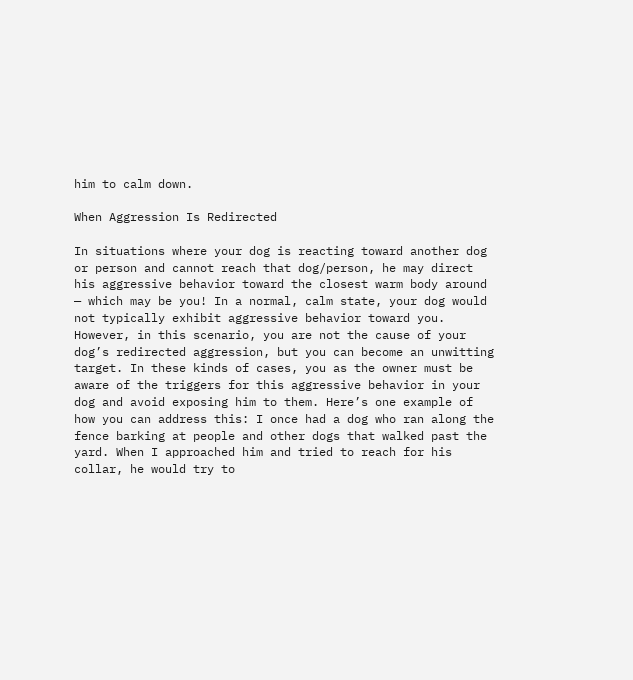him to calm down.

When Aggression Is Redirected

In situations where your dog is reacting toward another dog or person and cannot reach that dog/person, he may direct his aggressive behavior toward the closest warm body around — which may be you! In a normal, calm state, your dog would not typically exhibit aggressive behavior toward you. However, in this scenario, you are not the cause of your dog’s redirected aggression, but you can become an unwitting target. In these kinds of cases, you as the owner must be aware of the triggers for this aggressive behavior in your dog and avoid exposing him to them. Here’s one example of how you can address this: I once had a dog who ran along the fence barking at people and other dogs that walked past the yard. When I approached him and tried to reach for his collar, he would try to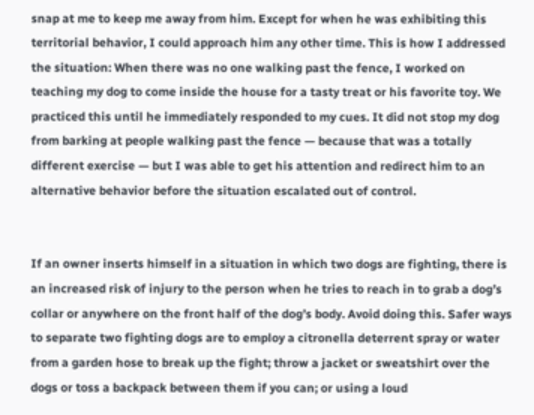snap at me to keep me away from him. Except for when he was exhibiting this territorial behavior, I could approach him any other time. This is how I addressed the situation: When there was no one walking past the fence, I worked on teaching my dog to come inside the house for a tasty treat or his favorite toy. We practiced this until he immediately responded to my cues. It did not stop my dog from barking at people walking past the fence — because that was a totally different exercise — but I was able to get his attention and redirect him to an alternative behavior before the situation escalated out of control.


If an owner inserts himself in a situation in which two dogs are fighting, there is an increased risk of injury to the person when he tries to reach in to grab a dog’s collar or anywhere on the front half of the dog’s body. Avoid doing this. Safer ways to separate two fighting dogs are to employ a citronella deterrent spray or water from a garden hose to break up the fight; throw a jacket or sweatshirt over the dogs or toss a backpack between them if you can; or using a loud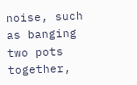noise, such as banging two pots together,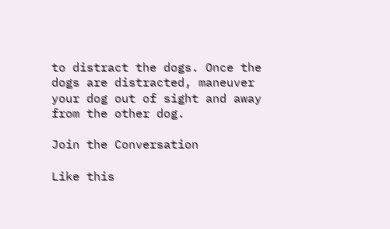to distract the dogs. Once the dogs are distracted, maneuver your dog out of sight and away from the other dog.

Join the Conversation

Like this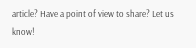article? Have a point of view to share? Let us know!